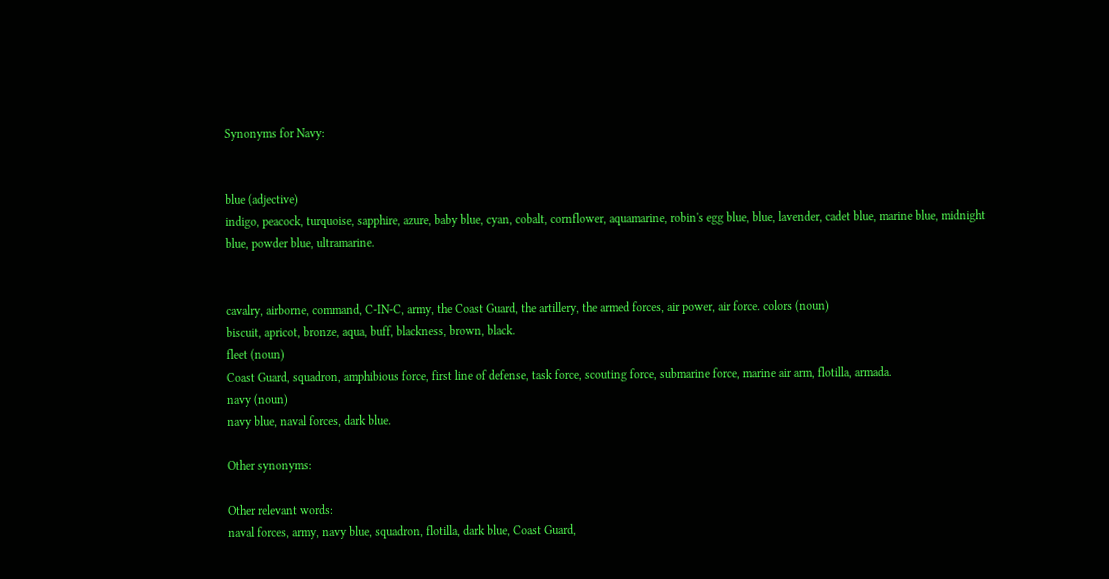Synonyms for Navy:


blue (adjective)
indigo, peacock, turquoise, sapphire, azure, baby blue, cyan, cobalt, cornflower, aquamarine, robin's egg blue, blue, lavender, cadet blue, marine blue, midnight blue, powder blue, ultramarine.


cavalry, airborne, command, C-IN-C, army, the Coast Guard, the artillery, the armed forces, air power, air force. colors (noun)
biscuit, apricot, bronze, aqua, buff, blackness, brown, black.
fleet (noun)
Coast Guard, squadron, amphibious force, first line of defense, task force, scouting force, submarine force, marine air arm, flotilla, armada.
navy (noun)
navy blue, naval forces, dark blue.

Other synonyms:

Other relevant words:
naval forces, army, navy blue, squadron, flotilla, dark blue, Coast Guard,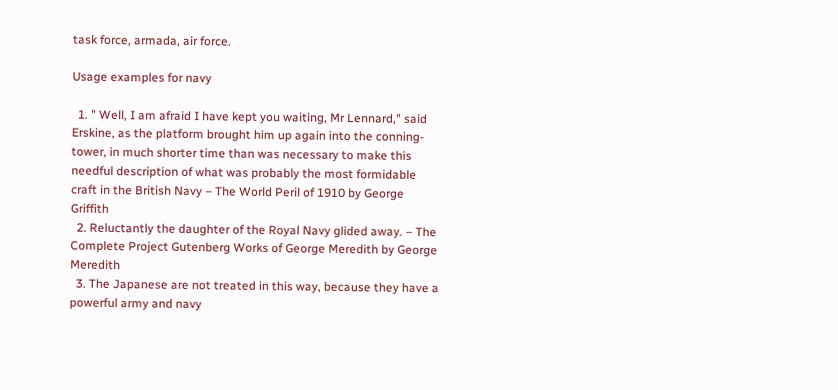task force, armada, air force.

Usage examples for navy

  1. " Well, I am afraid I have kept you waiting, Mr Lennard," said Erskine, as the platform brought him up again into the conning- tower, in much shorter time than was necessary to make this needful description of what was probably the most formidable craft in the British Navy – The World Peril of 1910 by George Griffith
  2. Reluctantly the daughter of the Royal Navy glided away. – The Complete Project Gutenberg Works of George Meredith by George Meredith
  3. The Japanese are not treated in this way, because they have a powerful army and navy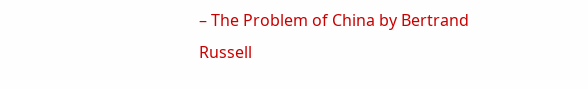– The Problem of China by Bertrand Russell